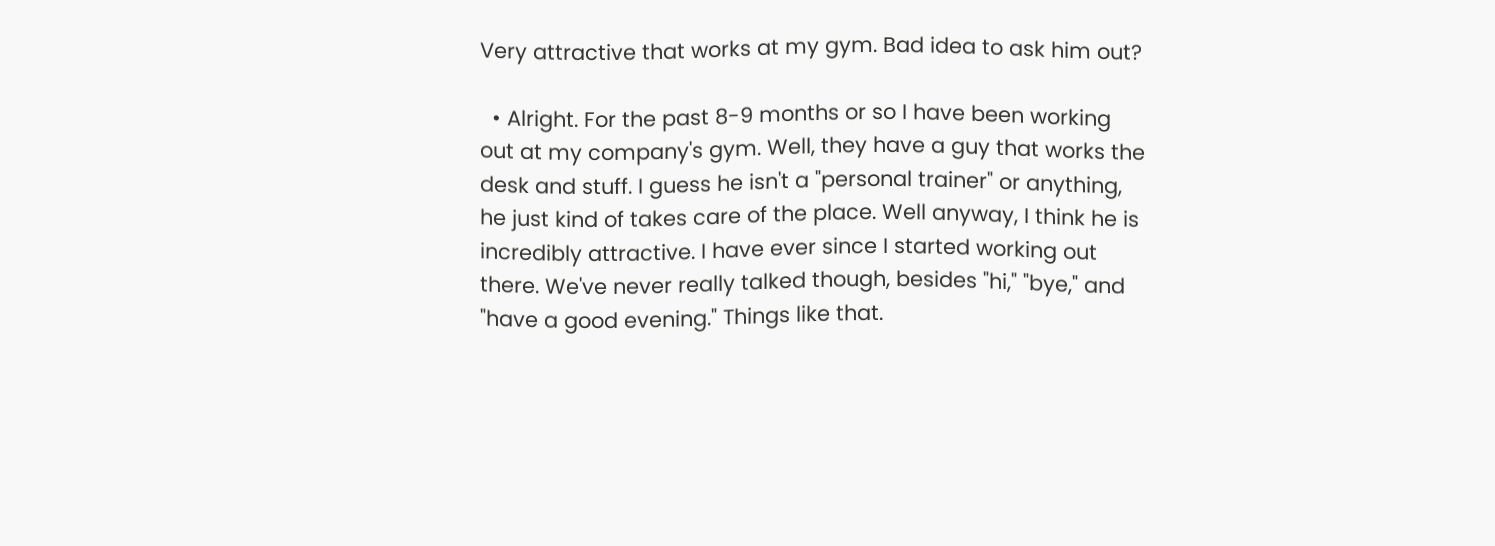Very attractive that works at my gym. Bad idea to ask him out?

  • Alright. For the past 8-9 months or so I have been working out at my company's gym. Well, they have a guy that works the desk and stuff. I guess he isn't a "personal trainer" or anything, he just kind of takes care of the place. Well anyway, I think he is incredibly attractive. I have ever since I started working out there. We've never really talked though, besides "hi," "bye," and "have a good evening." Things like that.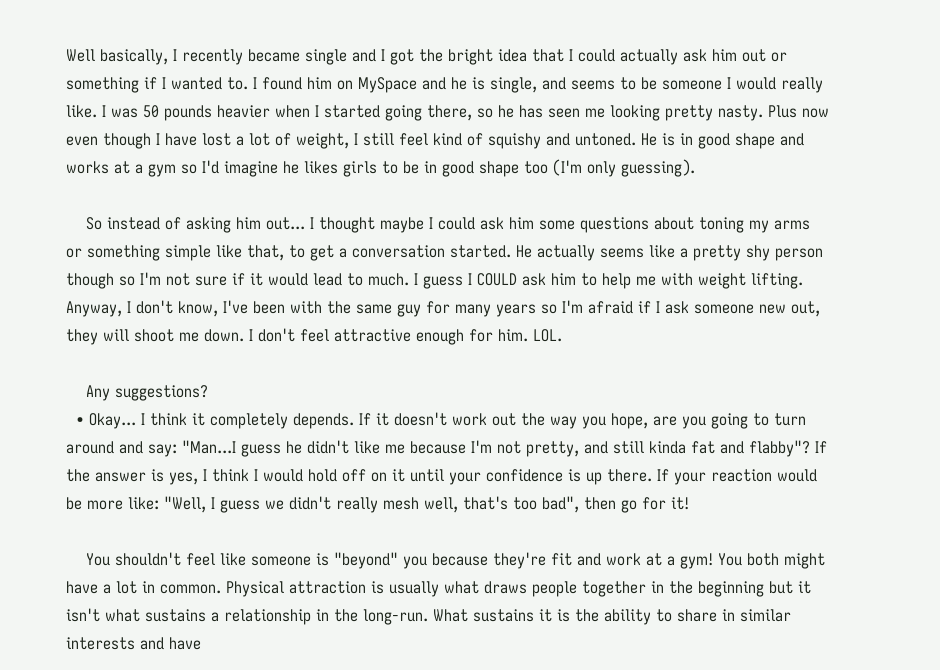Well basically, I recently became single and I got the bright idea that I could actually ask him out or something if I wanted to. I found him on MySpace and he is single, and seems to be someone I would really like. I was 50 pounds heavier when I started going there, so he has seen me looking pretty nasty. Plus now even though I have lost a lot of weight, I still feel kind of squishy and untoned. He is in good shape and works at a gym so I'd imagine he likes girls to be in good shape too (I'm only guessing).

    So instead of asking him out... I thought maybe I could ask him some questions about toning my arms or something simple like that, to get a conversation started. He actually seems like a pretty shy person though so I'm not sure if it would lead to much. I guess I COULD ask him to help me with weight lifting. Anyway, I don't know, I've been with the same guy for many years so I'm afraid if I ask someone new out, they will shoot me down. I don't feel attractive enough for him. LOL.

    Any suggestions?
  • Okay... I think it completely depends. If it doesn't work out the way you hope, are you going to turn around and say: "Man...I guess he didn't like me because I'm not pretty, and still kinda fat and flabby"? If the answer is yes, I think I would hold off on it until your confidence is up there. If your reaction would be more like: "Well, I guess we didn't really mesh well, that's too bad", then go for it!

    You shouldn't feel like someone is "beyond" you because they're fit and work at a gym! You both might have a lot in common. Physical attraction is usually what draws people together in the beginning but it isn't what sustains a relationship in the long-run. What sustains it is the ability to share in similar interests and have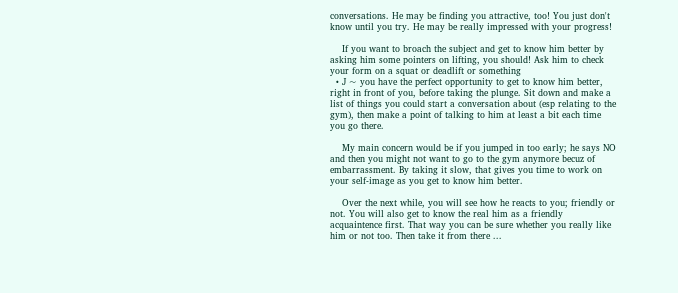conversations. He may be finding you attractive, too! You just don't know until you try. He may be really impressed with your progress!

    If you want to broach the subject and get to know him better by asking him some pointers on lifting, you should! Ask him to check your form on a squat or deadlift or something
  • J ~ you have the perfect opportunity to get to know him better, right in front of you, before taking the plunge. Sit down and make a list of things you could start a conversation about (esp relating to the gym), then make a point of talking to him at least a bit each time you go there.

    My main concern would be if you jumped in too early; he says NO and then you might not want to go to the gym anymore becuz of embarrassment. By taking it slow, that gives you time to work on your self-image as you get to know him better.

    Over the next while, you will see how he reacts to you; friendly or not. You will also get to know the real him as a friendly acquaintence first. That way you can be sure whether you really like him or not too. Then take it from there ...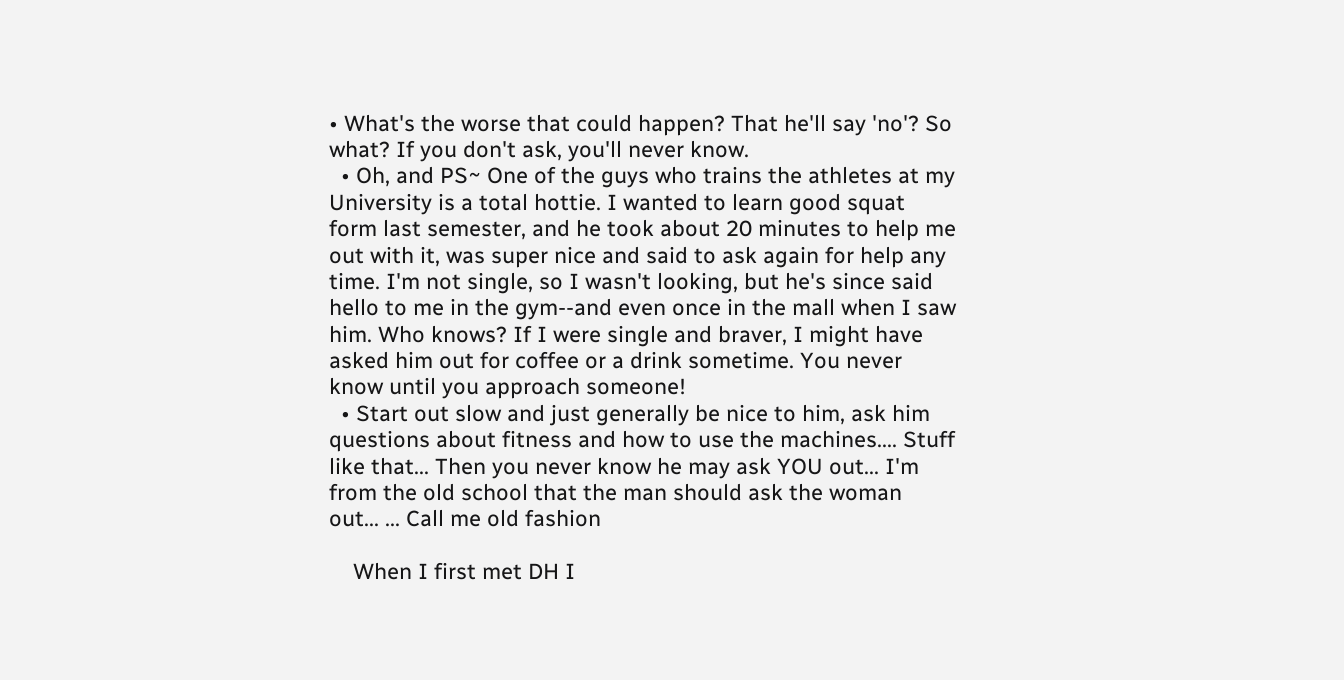• What's the worse that could happen? That he'll say 'no'? So what? If you don't ask, you'll never know.
  • Oh, and PS~ One of the guys who trains the athletes at my University is a total hottie. I wanted to learn good squat form last semester, and he took about 20 minutes to help me out with it, was super nice and said to ask again for help any time. I'm not single, so I wasn't looking, but he's since said hello to me in the gym--and even once in the mall when I saw him. Who knows? If I were single and braver, I might have asked him out for coffee or a drink sometime. You never know until you approach someone!
  • Start out slow and just generally be nice to him, ask him questions about fitness and how to use the machines.... Stuff like that... Then you never know he may ask YOU out... I'm from the old school that the man should ask the woman out... ... Call me old fashion

    When I first met DH I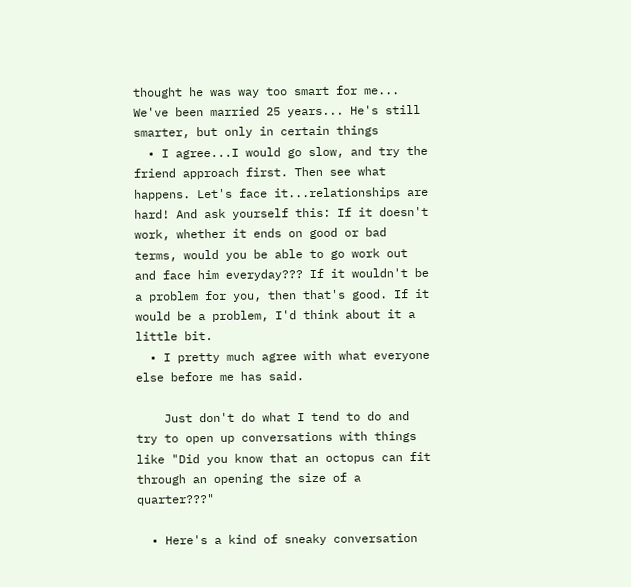thought he was way too smart for me... We've been married 25 years... He's still smarter, but only in certain things
  • I agree...I would go slow, and try the friend approach first. Then see what happens. Let's face it...relationships are hard! And ask yourself this: If it doesn't work, whether it ends on good or bad terms, would you be able to go work out and face him everyday??? If it wouldn't be a problem for you, then that's good. If it would be a problem, I'd think about it a little bit.
  • I pretty much agree with what everyone else before me has said.

    Just don't do what I tend to do and try to open up conversations with things like "Did you know that an octopus can fit through an opening the size of a quarter???"

  • Here's a kind of sneaky conversation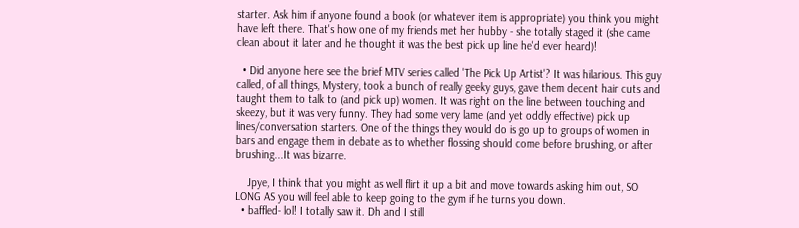starter. Ask him if anyone found a book (or whatever item is appropriate) you think you might have left there. That's how one of my friends met her hubby - she totally staged it (she came clean about it later and he thought it was the best pick up line he'd ever heard)!

  • Did anyone here see the brief MTV series called 'The Pick Up Artist'? It was hilarious. This guy called, of all things, Mystery, took a bunch of really geeky guys, gave them decent hair cuts and taught them to talk to (and pick up) women. It was right on the line between touching and skeezy, but it was very funny. They had some very lame (and yet oddly effective) pick up lines/conversation starters. One of the things they would do is go up to groups of women in bars and engage them in debate as to whether flossing should come before brushing, or after brushing...It was bizarre.

    Jpye, I think that you might as well flirt it up a bit and move towards asking him out, SO LONG AS you will feel able to keep going to the gym if he turns you down.
  • baffled- lol! I totally saw it. Dh and I still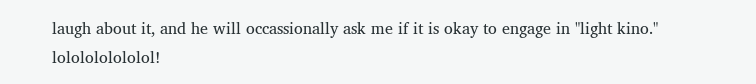laugh about it, and he will occassionally ask me if it is okay to engage in "light kino." lololololololol!